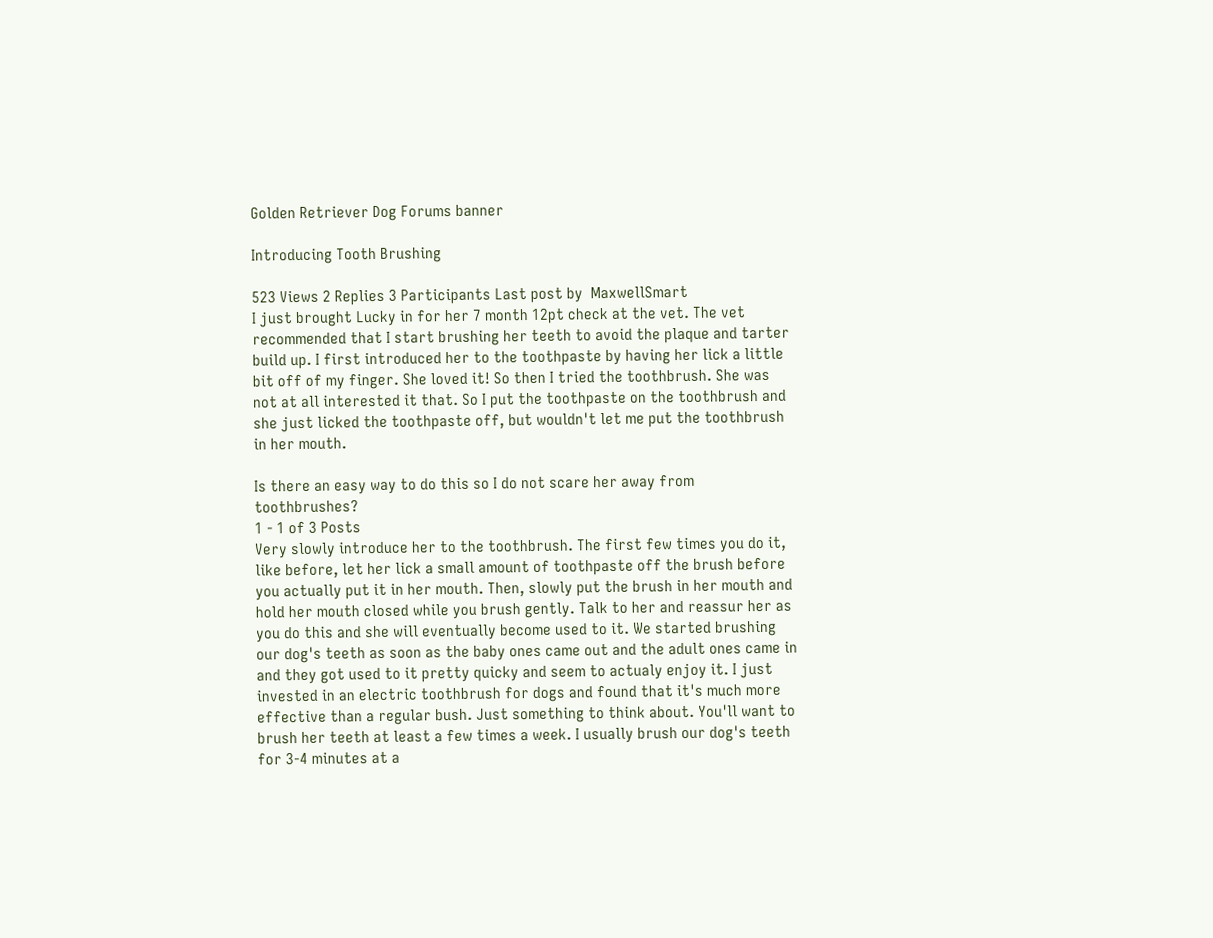Golden Retriever Dog Forums banner

Introducing Tooth Brushing

523 Views 2 Replies 3 Participants Last post by  MaxwellSmart
I just brought Lucky in for her 7 month 12pt check at the vet. The vet recommended that I start brushing her teeth to avoid the plaque and tarter build up. I first introduced her to the toothpaste by having her lick a little bit off of my finger. She loved it! So then I tried the toothbrush. She was not at all interested it that. So I put the toothpaste on the toothbrush and she just licked the toothpaste off, but wouldn't let me put the toothbrush in her mouth.

Is there an easy way to do this so I do not scare her away from toothbrushes?
1 - 1 of 3 Posts
Very slowly introduce her to the toothbrush. The first few times you do it, like before, let her lick a small amount of toothpaste off the brush before you actually put it in her mouth. Then, slowly put the brush in her mouth and hold her mouth closed while you brush gently. Talk to her and reassur her as you do this and she will eventually become used to it. We started brushing our dog's teeth as soon as the baby ones came out and the adult ones came in and they got used to it pretty quicky and seem to actualy enjoy it. I just invested in an electric toothbrush for dogs and found that it's much more effective than a regular bush. Just something to think about. You'll want to brush her teeth at least a few times a week. I usually brush our dog's teeth for 3-4 minutes at a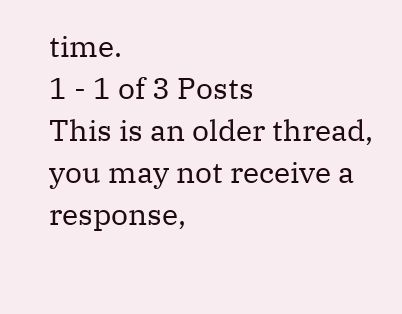time.
1 - 1 of 3 Posts
This is an older thread, you may not receive a response,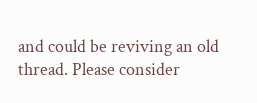and could be reviving an old thread. Please consider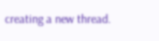creating a new thread.